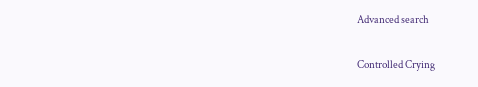Advanced search

Controlled Crying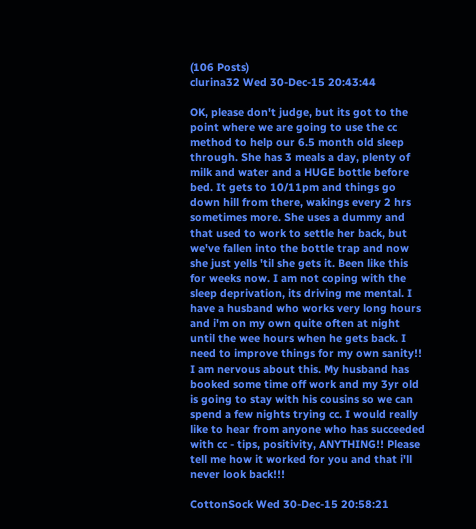(106 Posts)
clurina32 Wed 30-Dec-15 20:43:44

OK, please don't judge, but its got to the point where we are going to use the cc method to help our 6.5 month old sleep through. She has 3 meals a day, plenty of milk and water and a HUGE bottle before bed. It gets to 10/11pm and things go down hill from there, wakings every 2 hrs sometimes more. She uses a dummy and that used to work to settle her back, but we've fallen into the bottle trap and now she just yells 'til she gets it. Been like this for weeks now. I am not coping with the sleep deprivation, its driving me mental. I have a husband who works very long hours and i'm on my own quite often at night until the wee hours when he gets back. I need to improve things for my own sanity!! I am nervous about this. My husband has booked some time off work and my 3yr old is going to stay with his cousins so we can spend a few nights trying cc. I would really like to hear from anyone who has succeeded with cc - tips, positivity, ANYTHING!! Please tell me how it worked for you and that i'll never look back!!!

CottonSock Wed 30-Dec-15 20:58:21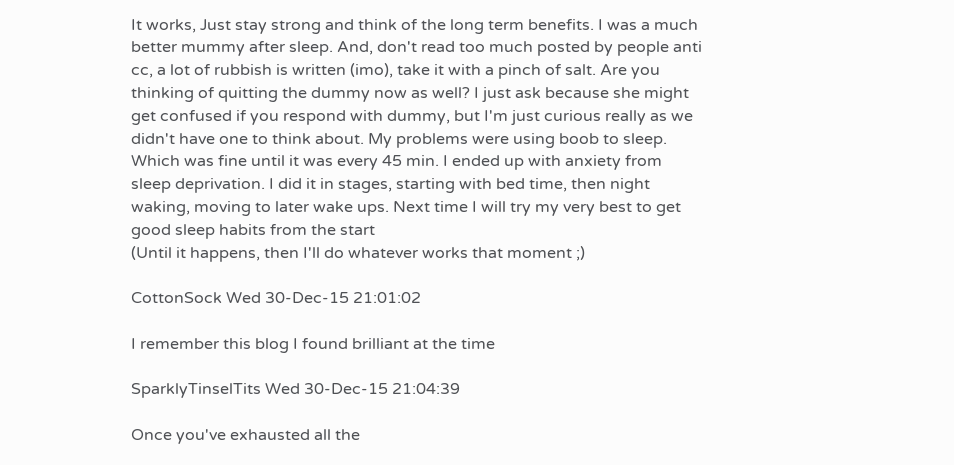It works, Just stay strong and think of the long term benefits. I was a much better mummy after sleep. And, don't read too much posted by people anti cc, a lot of rubbish is written (imo), take it with a pinch of salt. Are you thinking of quitting the dummy now as well? I just ask because she might get confused if you respond with dummy, but I'm just curious really as we didn't have one to think about. My problems were using boob to sleep. Which was fine until it was every 45 min. I ended up with anxiety from sleep deprivation. I did it in stages, starting with bed time, then night waking, moving to later wake ups. Next time I will try my very best to get good sleep habits from the start
(Until it happens, then I'll do whatever works that moment ;)

CottonSock Wed 30-Dec-15 21:01:02

I remember this blog I found brilliant at the time

SparklyTinselTits Wed 30-Dec-15 21:04:39

Once you've exhausted all the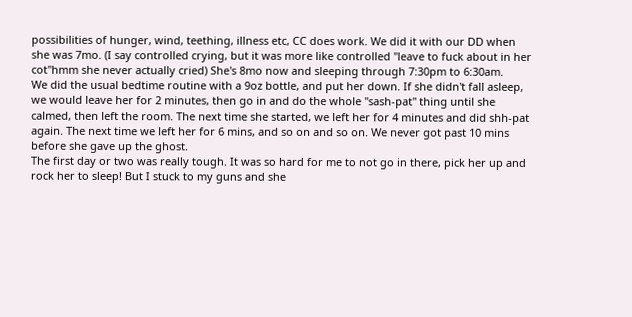possibilities of hunger, wind, teething, illness etc, CC does work. We did it with our DD when she was 7mo. (I say controlled crying, but it was more like controlled "leave to fuck about in her cot"hmm she never actually cried) She's 8mo now and sleeping through 7:30pm to 6:30am.
We did the usual bedtime routine with a 9oz bottle, and put her down. If she didn't fall asleep, we would leave her for 2 minutes, then go in and do the whole "sash-pat" thing until she calmed, then left the room. The next time she started, we left her for 4 minutes and did shh-pat again. The next time we left her for 6 mins, and so on and so on. We never got past 10 mins before she gave up the ghost.
The first day or two was really tough. It was so hard for me to not go in there, pick her up and rock her to sleep! But I stuck to my guns and she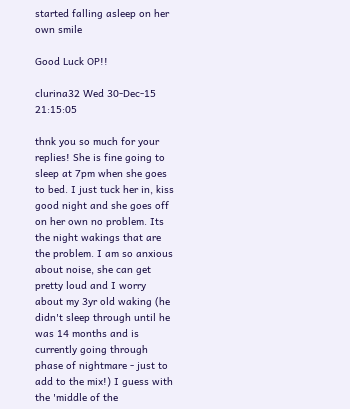started falling asleep on her own smile

Good Luck OP!!

clurina32 Wed 30-Dec-15 21:15:05

thnk you so much for your replies! She is fine going to sleep at 7pm when she goes to bed. I just tuck her in, kiss good night and she goes off on her own no problem. Its the night wakings that are the problem. I am so anxious about noise, she can get pretty loud and I worry about my 3yr old waking (he didn't sleep through until he was 14 months and is currently going through phase of nightmare - just to add to the mix!) I guess with the 'middle of the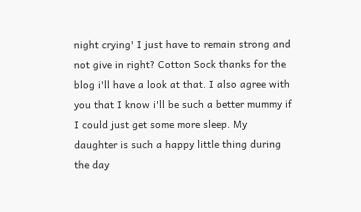night crying' I just have to remain strong and not give in right? Cotton Sock thanks for the blog i'll have a look at that. I also agree with you that I know i'll be such a better mummy if I could just get some more sleep. My daughter is such a happy little thing during the day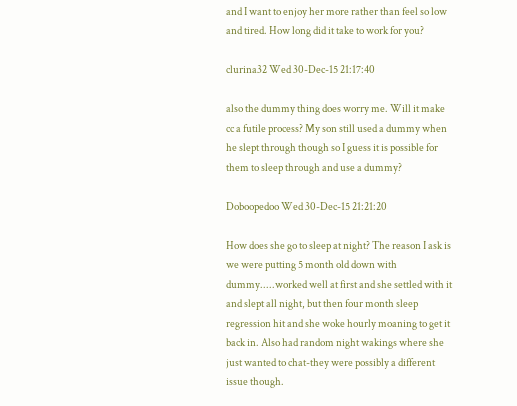and I want to enjoy her more rather than feel so low and tired. How long did it take to work for you?

clurina32 Wed 30-Dec-15 21:17:40

also the dummy thing does worry me. Will it make cc a futile process? My son still used a dummy when he slept through though so I guess it is possible for them to sleep through and use a dummy?

Doboopedoo Wed 30-Dec-15 21:21:20

How does she go to sleep at night? The reason I ask is we were putting 5 month old down with dummy.....worked well at first and she settled with it and slept all night, but then four month sleep regression hit and she woke hourly moaning to get it back in. Also had random night wakings where she just wanted to chat-they were possibly a different issue though.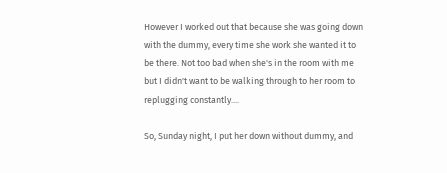However I worked out that because she was going down with the dummy, every time she work she wanted it to be there. Not too bad when she's in the room with me but I didn't want to be walking through to her room to replugging constantly....

So, Sunday night, I put her down without dummy, and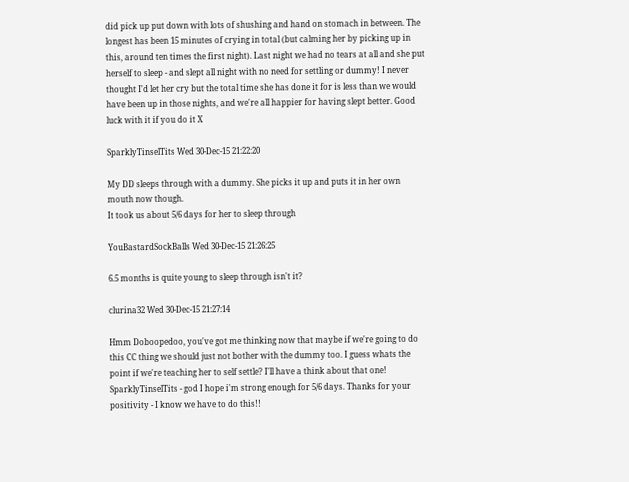did pick up put down with lots of shushing and hand on stomach in between. The longest has been 15 minutes of crying in total (but calming her by picking up in this, around ten times the first night). Last night we had no tears at all and she put herself to sleep - and slept all night with no need for settling or dummy! I never thought I'd let her cry but the total time she has done it for is less than we would have been up in those nights, and we're all happier for having slept better. Good luck with it if you do it X

SparklyTinselTits Wed 30-Dec-15 21:22:20

My DD sleeps through with a dummy. She picks it up and puts it in her own mouth now though.
It took us about 5/6 days for her to sleep through

YouBastardSockBalls Wed 30-Dec-15 21:26:25

6.5 months is quite young to sleep through isn't it?

clurina32 Wed 30-Dec-15 21:27:14

Hmm Doboopedoo, you've got me thinking now that maybe if we're going to do this CC thing we should just not bother with the dummy too. I guess whats the point if we're teaching her to self settle? I'll have a think about that one!
SparklyTinselTits - god I hope i'm strong enough for 5/6 days. Thanks for your positivity - I know we have to do this!!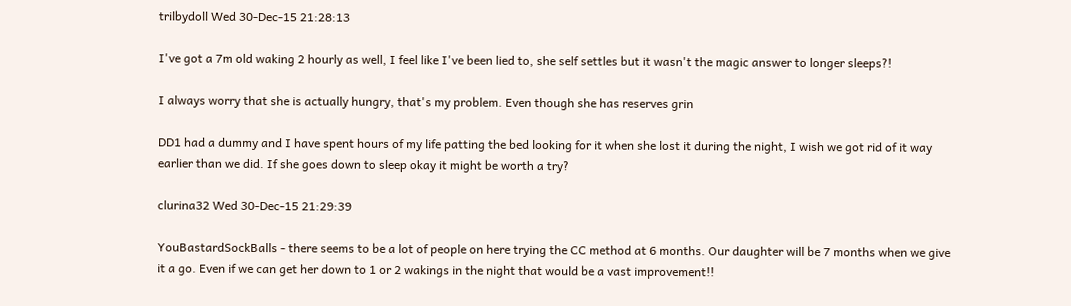trilbydoll Wed 30-Dec-15 21:28:13

I've got a 7m old waking 2 hourly as well, I feel like I've been lied to, she self settles but it wasn't the magic answer to longer sleeps?!

I always worry that she is actually hungry, that's my problem. Even though she has reserves grin

DD1 had a dummy and I have spent hours of my life patting the bed looking for it when she lost it during the night, I wish we got rid of it way earlier than we did. If she goes down to sleep okay it might be worth a try?

clurina32 Wed 30-Dec-15 21:29:39

YouBastardSockBalls - there seems to be a lot of people on here trying the CC method at 6 months. Our daughter will be 7 months when we give it a go. Even if we can get her down to 1 or 2 wakings in the night that would be a vast improvement!!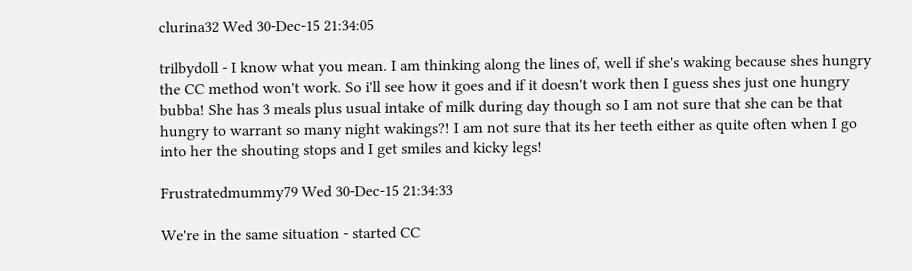clurina32 Wed 30-Dec-15 21:34:05

trilbydoll - I know what you mean. I am thinking along the lines of, well if she's waking because shes hungry the CC method won't work. So i'll see how it goes and if it doesn't work then I guess shes just one hungry bubba! She has 3 meals plus usual intake of milk during day though so I am not sure that she can be that hungry to warrant so many night wakings?! I am not sure that its her teeth either as quite often when I go into her the shouting stops and I get smiles and kicky legs!

Frustratedmummy79 Wed 30-Dec-15 21:34:33

We're in the same situation - started CC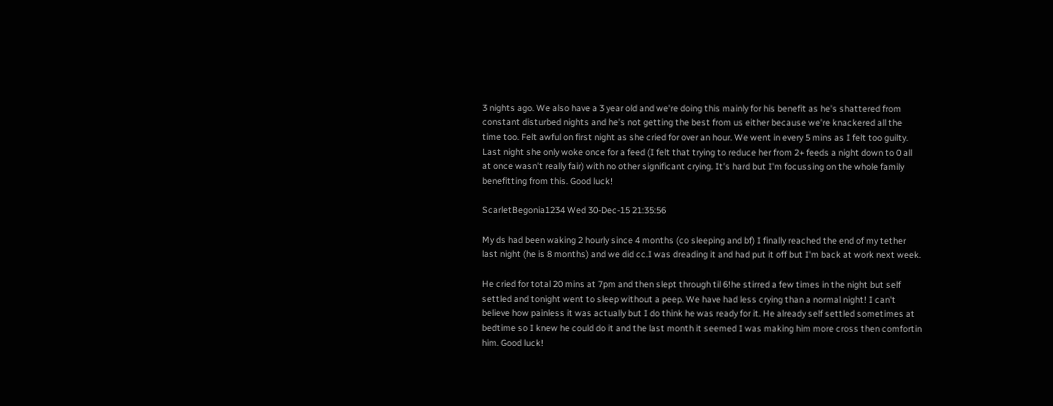3 nights ago. We also have a 3 year old and we're doing this mainly for his benefit as he's shattered from constant disturbed nights and he's not getting the best from us either because we're knackered all the time too. Felt awful on first night as she cried for over an hour. We went in every 5 mins as I felt too guilty. Last night she only woke once for a feed (I felt that trying to reduce her from 2+ feeds a night down to 0 all at once wasn't really fair) with no other significant crying. It's hard but I'm focussing on the whole family benefitting from this. Good luck!

ScarletBegonia1234 Wed 30-Dec-15 21:35:56

My ds had been waking 2 hourly since 4 months (co sleeping and bf) I finally reached the end of my tether last night (he is 8 months) and we did cc.I was dreading it and had put it off but I'm back at work next week.

He cried for total 20 mins at 7pm and then slept through til 6!he stirred a few times in the night but self settled and tonight went to sleep without a peep. We have had less crying than a normal night! I can't believe how painless it was actually but I do think he was ready for it. He already self settled sometimes at bedtime so I knew he could do it and the last month it seemed I was making him more cross then comfortin him. Good luck!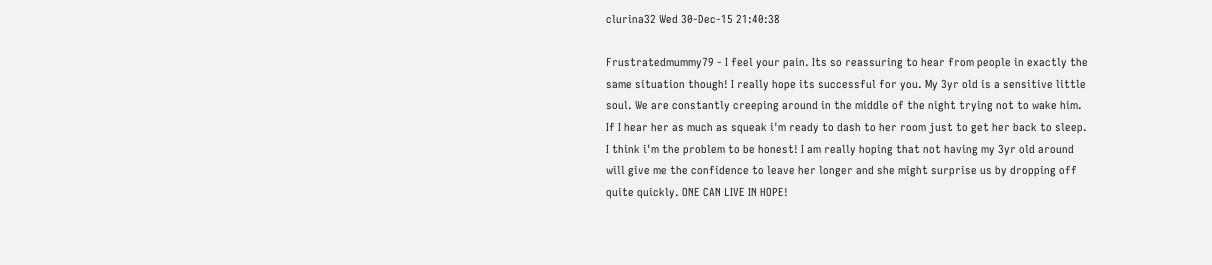clurina32 Wed 30-Dec-15 21:40:38

Frustratedmummy79 - I feel your pain. Its so reassuring to hear from people in exactly the same situation though! I really hope its successful for you. My 3yr old is a sensitive little soul. We are constantly creeping around in the middle of the night trying not to wake him. If I hear her as much as squeak i'm ready to dash to her room just to get her back to sleep. I think i'm the problem to be honest! I am really hoping that not having my 3yr old around will give me the confidence to leave her longer and she might surprise us by dropping off quite quickly. ONE CAN LIVE IN HOPE!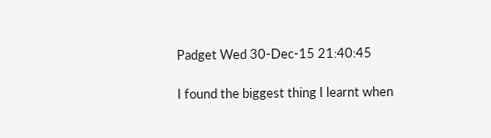Padget Wed 30-Dec-15 21:40:45

I found the biggest thing I learnt when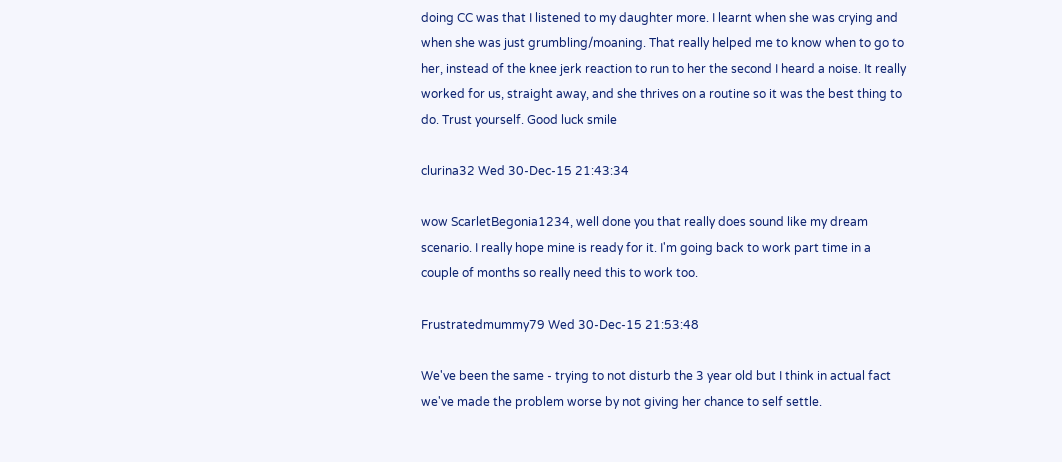doing CC was that I listened to my daughter more. I learnt when she was crying and when she was just grumbling/moaning. That really helped me to know when to go to her, instead of the knee jerk reaction to run to her the second I heard a noise. It really worked for us, straight away, and she thrives on a routine so it was the best thing to do. Trust yourself. Good luck smile

clurina32 Wed 30-Dec-15 21:43:34

wow ScarletBegonia1234, well done you that really does sound like my dream scenario. I really hope mine is ready for it. I'm going back to work part time in a couple of months so really need this to work too.

Frustratedmummy79 Wed 30-Dec-15 21:53:48

We've been the same - trying to not disturb the 3 year old but I think in actual fact we've made the problem worse by not giving her chance to self settle.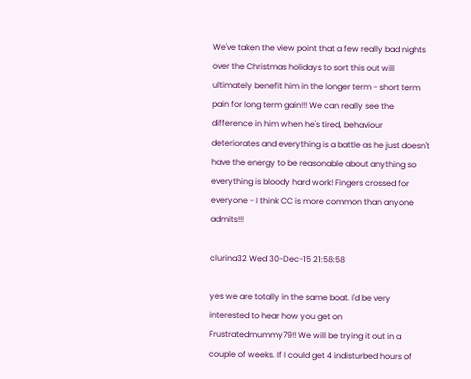We've taken the view point that a few really bad nights over the Christmas holidays to sort this out will ultimately benefit him in the longer term - short term pain for long term gain!!! We can really see the difference in him when he's tired, behaviour deteriorates and everything is a battle as he just doesn't have the energy to be reasonable about anything so everything is bloody hard work! Fingers crossed for everyone - I think CC is more common than anyone admits!!!

clurina32 Wed 30-Dec-15 21:58:58

yes we are totally in the same boat. I'd be very interested to hear how you get on Frustratedmummy79!! We will be trying it out in a couple of weeks. If I could get 4 indisturbed hours of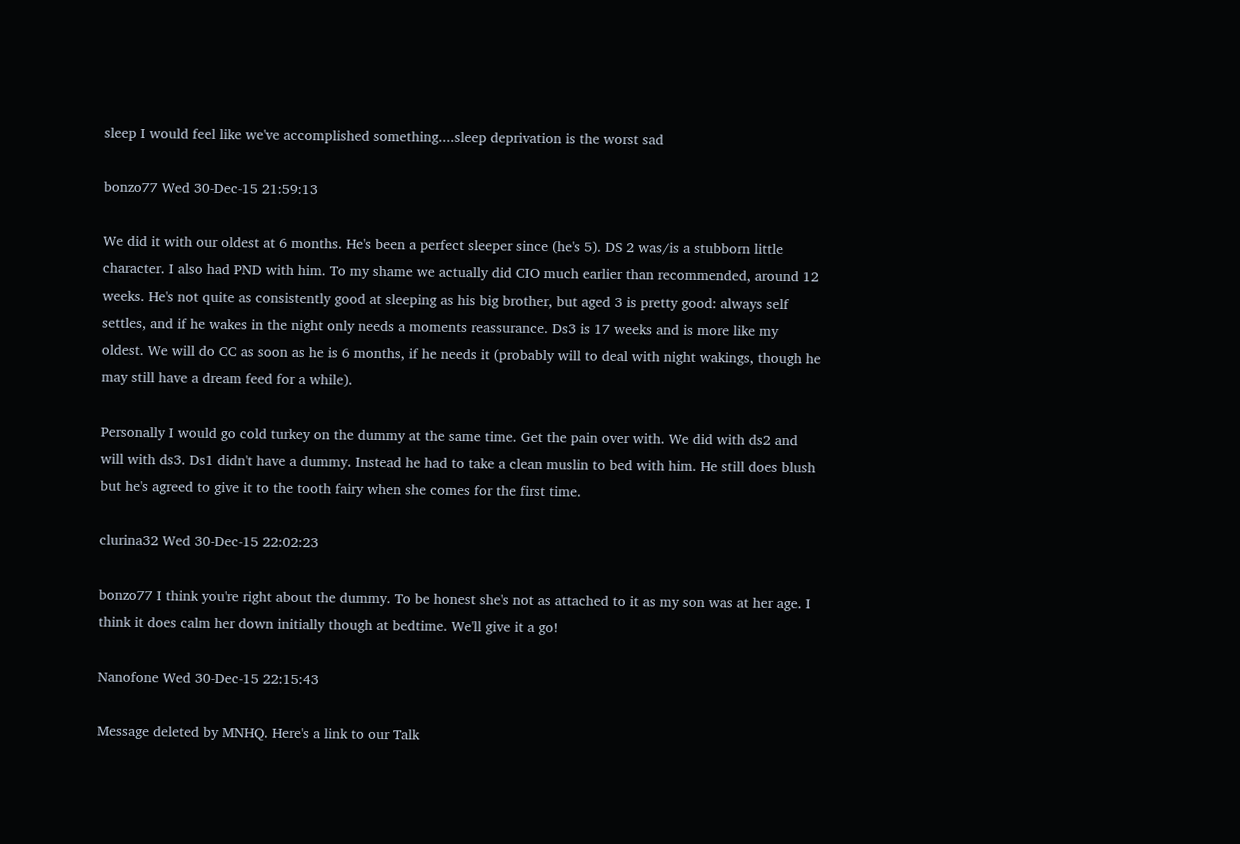sleep I would feel like we've accomplished something....sleep deprivation is the worst sad

bonzo77 Wed 30-Dec-15 21:59:13

We did it with our oldest at 6 months. He's been a perfect sleeper since (he's 5). DS 2 was/is a stubborn little character. I also had PND with him. To my shame we actually did CIO much earlier than recommended, around 12 weeks. He's not quite as consistently good at sleeping as his big brother, but aged 3 is pretty good: always self settles, and if he wakes in the night only needs a moments reassurance. Ds3 is 17 weeks and is more like my oldest. We will do CC as soon as he is 6 months, if he needs it (probably will to deal with night wakings, though he may still have a dream feed for a while).

Personally I would go cold turkey on the dummy at the same time. Get the pain over with. We did with ds2 and will with ds3. Ds1 didn't have a dummy. Instead he had to take a clean muslin to bed with him. He still does blush but he's agreed to give it to the tooth fairy when she comes for the first time.

clurina32 Wed 30-Dec-15 22:02:23

bonzo77 I think you're right about the dummy. To be honest she's not as attached to it as my son was at her age. I think it does calm her down initially though at bedtime. We'll give it a go!

Nanofone Wed 30-Dec-15 22:15:43

Message deleted by MNHQ. Here's a link to our Talk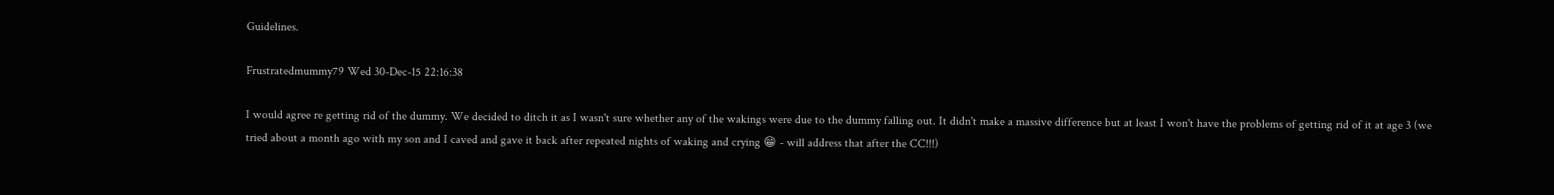Guidelines.

Frustratedmummy79 Wed 30-Dec-15 22:16:38

I would agree re getting rid of the dummy. We decided to ditch it as I wasn't sure whether any of the wakings were due to the dummy falling out. It didn't make a massive difference but at least I won't have the problems of getting rid of it at age 3 (we tried about a month ago with my son and I caved and gave it back after repeated nights of waking and crying 😁 - will address that after the CC!!!)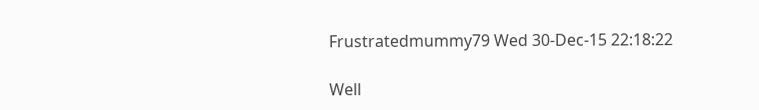Frustratedmummy79 Wed 30-Dec-15 22:18:22

Well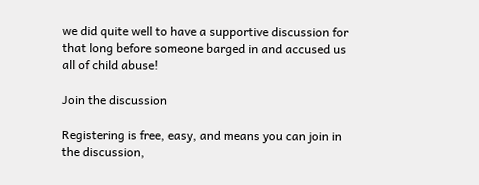we did quite well to have a supportive discussion for that long before someone barged in and accused us all of child abuse!

Join the discussion

Registering is free, easy, and means you can join in the discussion,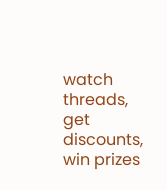watch threads, get discounts, win prizes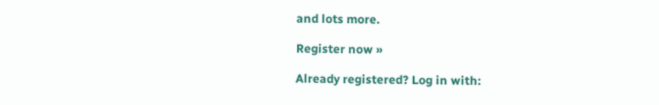and lots more.

Register now »

Already registered? Log in with: